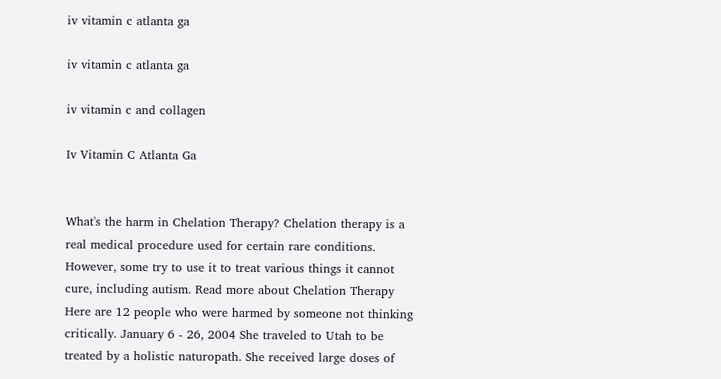iv vitamin c atlanta ga

iv vitamin c atlanta ga

iv vitamin c and collagen

Iv Vitamin C Atlanta Ga


What's the harm in Chelation Therapy? Chelation therapy is a real medical procedure used for certain rare conditions. However, some try to use it to treat various things it cannot cure, including autism. Read more about Chelation Therapy Here are 12 people who were harmed by someone not thinking critically. January 6 - 26, 2004 She traveled to Utah to be treated by a holistic naturopath. She received large doses of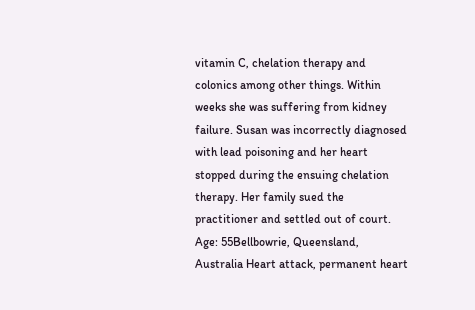vitamin C, chelation therapy and colonics among other things. Within weeks she was suffering from kidney failure. Susan was incorrectly diagnosed with lead poisoning and her heart stopped during the ensuing chelation therapy. Her family sued the practitioner and settled out of court. Age: 55Bellbowrie, Queensland, Australia Heart attack, permanent heart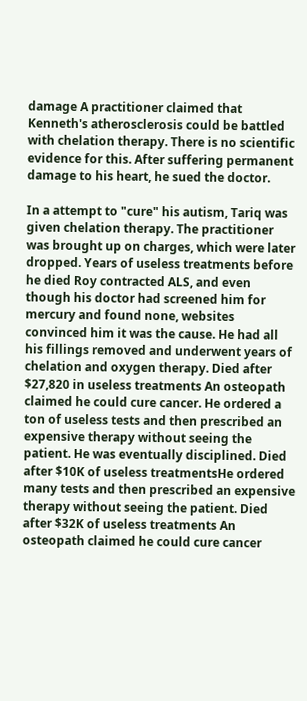damage A practitioner claimed that Kenneth's atherosclerosis could be battled with chelation therapy. There is no scientific evidence for this. After suffering permanent damage to his heart, he sued the doctor.

In a attempt to "cure" his autism, Tariq was given chelation therapy. The practitioner was brought up on charges, which were later dropped. Years of useless treatments before he died Roy contracted ALS, and even though his doctor had screened him for mercury and found none, websites convinced him it was the cause. He had all his fillings removed and underwent years of chelation and oxygen therapy. Died after $27,820 in useless treatments An osteopath claimed he could cure cancer. He ordered a ton of useless tests and then prescribed an expensive therapy without seeing the patient. He was eventually disciplined. Died after $10K of useless treatmentsHe ordered many tests and then prescribed an expensive therapy without seeing the patient. Died after $32K of useless treatments An osteopath claimed he could cure cancer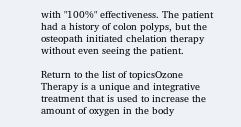with "100%" effectiveness. The patient had a history of colon polyps, but the osteopath initiated chelation therapy without even seeing the patient.

Return to the list of topicsOzone Therapy is a unique and integrative treatment that is used to increase the amount of oxygen in the body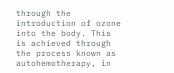through the introduction of ozone into the body. This is achieved through the process known as autohemotherapy, in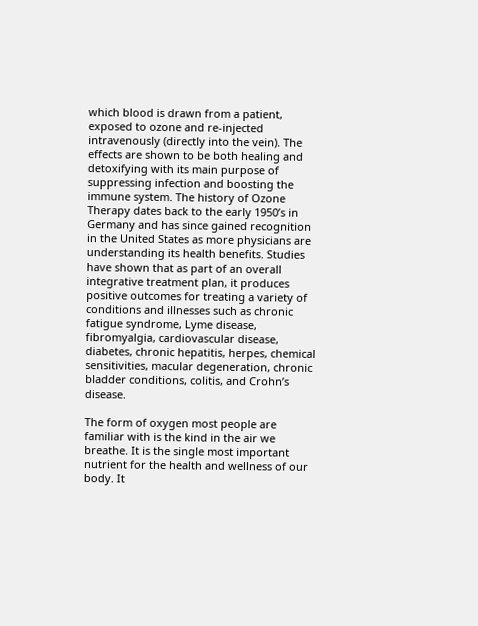which blood is drawn from a patient, exposed to ozone and re-injected intravenously (directly into the vein). The effects are shown to be both healing and detoxifying with its main purpose of suppressing infection and boosting the immune system. The history of Ozone Therapy dates back to the early 1950’s in Germany and has since gained recognition in the United States as more physicians are understanding its health benefits. Studies have shown that as part of an overall integrative treatment plan, it produces positive outcomes for treating a variety of conditions and illnesses such as chronic fatigue syndrome, Lyme disease, fibromyalgia, cardiovascular disease, diabetes, chronic hepatitis, herpes, chemical sensitivities, macular degeneration, chronic bladder conditions, colitis, and Crohn’s disease.

The form of oxygen most people are familiar with is the kind in the air we breathe. It is the single most important nutrient for the health and wellness of our body. It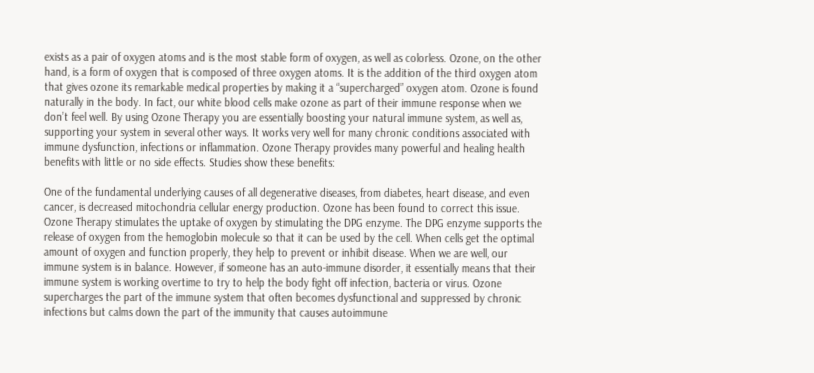exists as a pair of oxygen atoms and is the most stable form of oxygen, as well as colorless. Ozone, on the other hand, is a form of oxygen that is composed of three oxygen atoms. It is the addition of the third oxygen atom that gives ozone its remarkable medical properties by making it a “supercharged” oxygen atom. Ozone is found naturally in the body. In fact, our white blood cells make ozone as part of their immune response when we don’t feel well. By using Ozone Therapy you are essentially boosting your natural immune system, as well as, supporting your system in several other ways. It works very well for many chronic conditions associated with immune dysfunction, infections or inflammation. Ozone Therapy provides many powerful and healing health benefits with little or no side effects. Studies show these benefits:

One of the fundamental underlying causes of all degenerative diseases, from diabetes, heart disease, and even cancer, is decreased mitochondria cellular energy production. Ozone has been found to correct this issue. Ozone Therapy stimulates the uptake of oxygen by stimulating the DPG enzyme. The DPG enzyme supports the release of oxygen from the hemoglobin molecule so that it can be used by the cell. When cells get the optimal amount of oxygen and function properly, they help to prevent or inhibit disease. When we are well, our immune system is in balance. However, if someone has an auto-immune disorder, it essentially means that their immune system is working overtime to try to help the body fight off infection, bacteria or virus. Ozone supercharges the part of the immune system that often becomes dysfunctional and suppressed by chronic infections but calms down the part of the immunity that causes autoimmune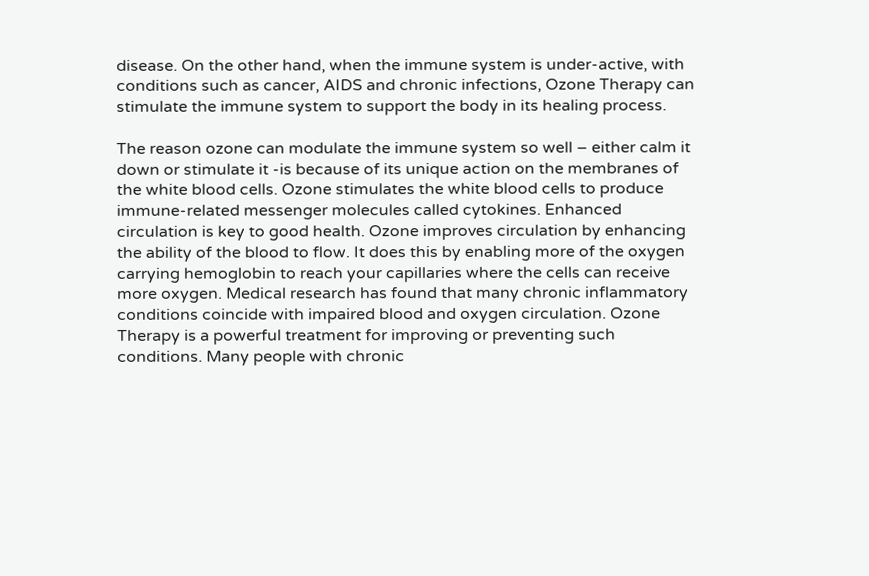disease. On the other hand, when the immune system is under-active, with conditions such as cancer, AIDS and chronic infections, Ozone Therapy can stimulate the immune system to support the body in its healing process.

The reason ozone can modulate the immune system so well – either calm it down or stimulate it -is because of its unique action on the membranes of the white blood cells. Ozone stimulates the white blood cells to produce immune-related messenger molecules called cytokines. Enhanced circulation is key to good health. Ozone improves circulation by enhancing the ability of the blood to flow. It does this by enabling more of the oxygen carrying hemoglobin to reach your capillaries where the cells can receive more oxygen. Medical research has found that many chronic inflammatory conditions coincide with impaired blood and oxygen circulation. Ozone Therapy is a powerful treatment for improving or preventing such conditions. Many people with chronic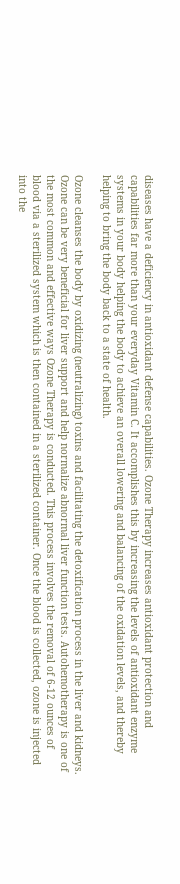diseases have a deficiency in antioxidant defense capabilities. Ozone Therapy increases antioxidant protection and capabilities far more than your everyday Vitamin C. It accomplishes this by increasing the levels of antioxidant enzyme systems in your body helping the body to achieve an overall lowering and balancing of the oxidation levels, and thereby helping to bring the body back to a state of health.

Ozone cleanses the body by oxidizing (neutralizing) toxins and facilitating the detoxification process in the liver and kidneys. Ozone can be very beneficial for liver support and help normalize abnormal liver function tests. Autohemotherapy is one of the most common and effective ways Ozone Therapy is conducted. This process involves the removal of 6-12 ounces of blood via a sterilized system which is then contained in a sterilized container. Once the blood is collected, ozone is injected into the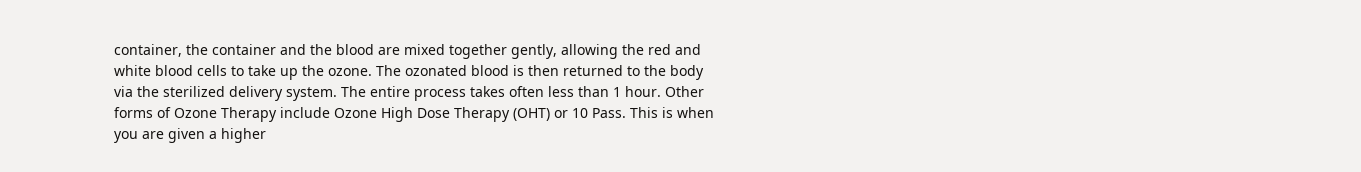container, the container and the blood are mixed together gently, allowing the red and white blood cells to take up the ozone. The ozonated blood is then returned to the body via the sterilized delivery system. The entire process takes often less than 1 hour. Other forms of Ozone Therapy include Ozone High Dose Therapy (OHT) or 10 Pass. This is when you are given a higher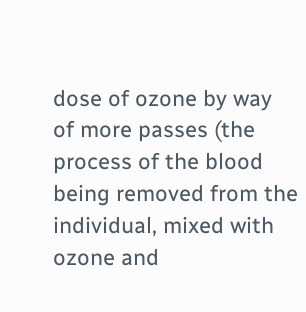dose of ozone by way of more passes (the process of the blood being removed from the individual, mixed with ozone and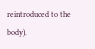reintroduced to the body).